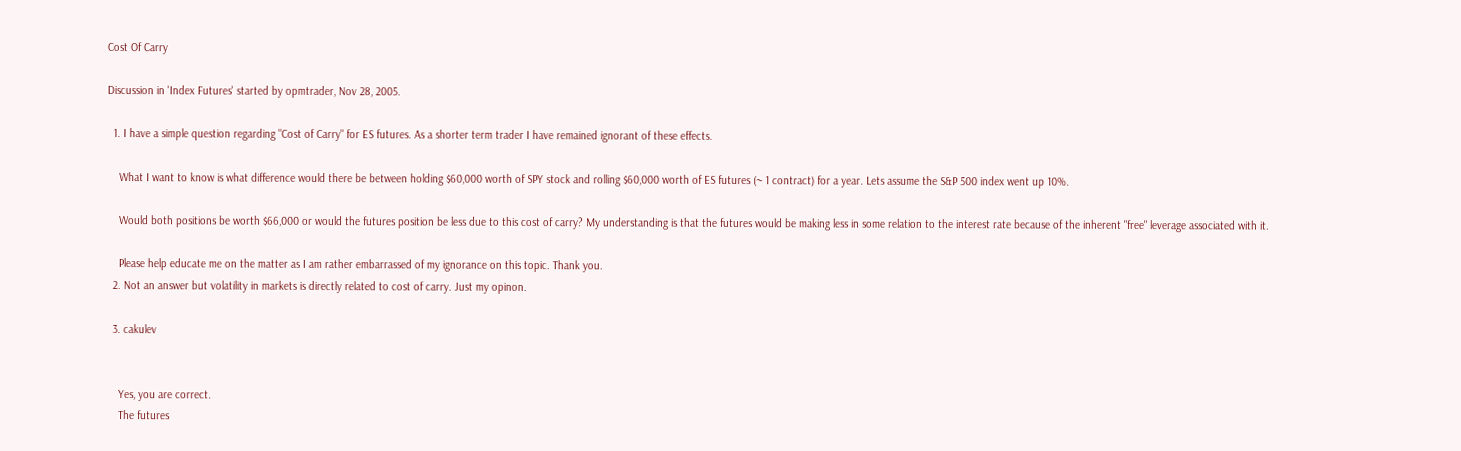Cost Of Carry

Discussion in 'Index Futures' started by opmtrader, Nov 28, 2005.

  1. I have a simple question regarding "Cost of Carry" for ES futures. As a shorter term trader I have remained ignorant of these effects.

    What I want to know is what difference would there be between holding $60,000 worth of SPY stock and rolling $60,000 worth of ES futures (~ 1 contract) for a year. Lets assume the S&P 500 index went up 10%.

    Would both positions be worth $66,000 or would the futures position be less due to this cost of carry? My understanding is that the futures would be making less in some relation to the interest rate because of the inherent "free" leverage associated with it.

    Please help educate me on the matter as I am rather embarrassed of my ignorance on this topic. Thank you.
  2. Not an answer but volatility in markets is directly related to cost of carry. Just my opinon.

  3. cakulev


    Yes, you are correct.
    The futures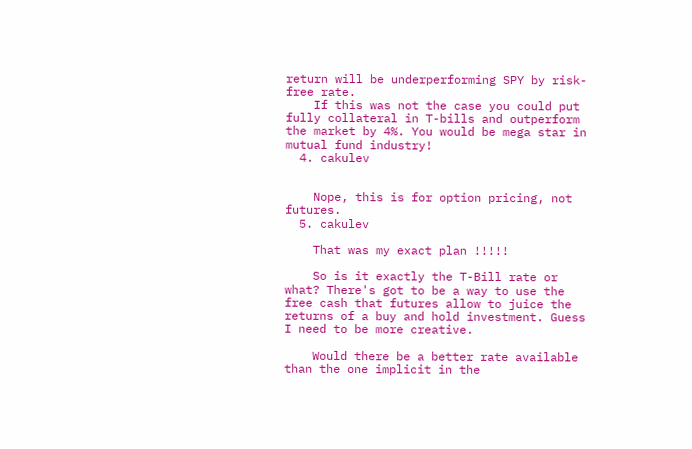return will be underperforming SPY by risk-free rate.
    If this was not the case you could put fully collateral in T-bills and outperform the market by 4%. You would be mega star in mutual fund industry!
  4. cakulev


    Nope, this is for option pricing, not futures.
  5. cakulev

    That was my exact plan !!!!!

    So is it exactly the T-Bill rate or what? There's got to be a way to use the free cash that futures allow to juice the returns of a buy and hold investment. Guess I need to be more creative.

    Would there be a better rate available than the one implicit in the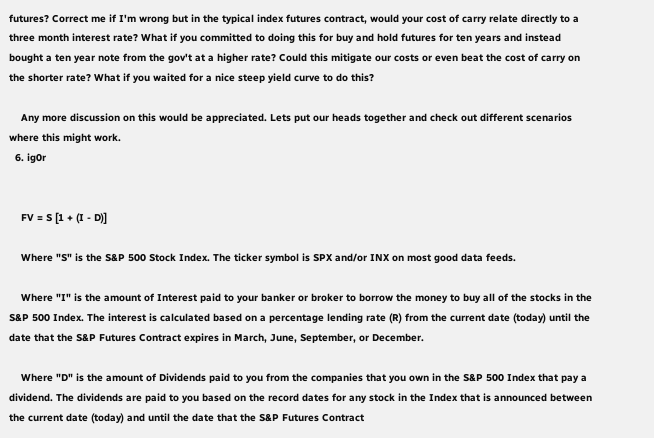futures? Correct me if I'm wrong but in the typical index futures contract, would your cost of carry relate directly to a three month interest rate? What if you committed to doing this for buy and hold futures for ten years and instead bought a ten year note from the gov't at a higher rate? Could this mitigate our costs or even beat the cost of carry on the shorter rate? What if you waited for a nice steep yield curve to do this?

    Any more discussion on this would be appreciated. Lets put our heads together and check out different scenarios where this might work.
  6. ig0r


    FV = S [1 + (I - D)]

    Where "S" is the S&P 500 Stock Index. The ticker symbol is SPX and/or INX on most good data feeds.

    Where "I" is the amount of Interest paid to your banker or broker to borrow the money to buy all of the stocks in the S&P 500 Index. The interest is calculated based on a percentage lending rate (R) from the current date (today) until the date that the S&P Futures Contract expires in March, June, September, or December.

    Where "D" is the amount of Dividends paid to you from the companies that you own in the S&P 500 Index that pay a dividend. The dividends are paid to you based on the record dates for any stock in the Index that is announced between the current date (today) and until the date that the S&P Futures Contract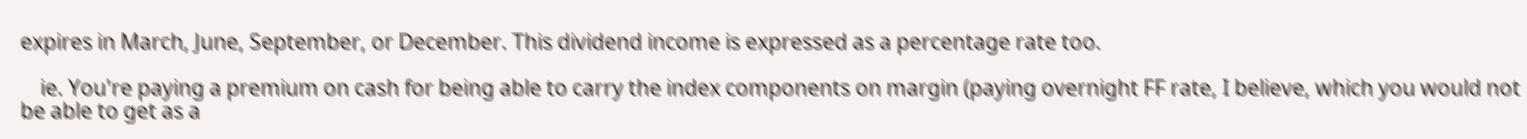expires in March, June, September, or December. This dividend income is expressed as a percentage rate too.

    ie. You're paying a premium on cash for being able to carry the index components on margin (paying overnight FF rate, I believe, which you would not be able to get as a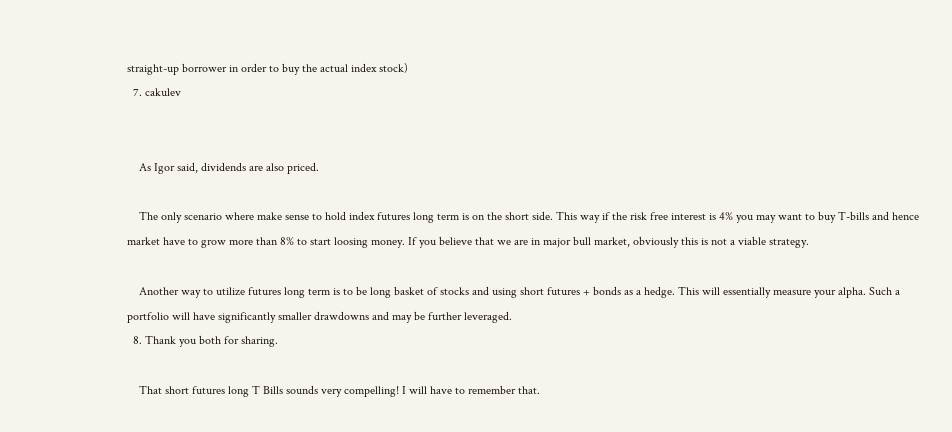straight-up borrower in order to buy the actual index stock)
  7. cakulev


    As Igor said, dividends are also priced.

    The only scenario where make sense to hold index futures long term is on the short side. This way if the risk free interest is 4% you may want to buy T-bills and hence market have to grow more than 8% to start loosing money. If you believe that we are in major bull market, obviously this is not a viable strategy.

    Another way to utilize futures long term is to be long basket of stocks and using short futures + bonds as a hedge. This will essentially measure your alpha. Such a portfolio will have significantly smaller drawdowns and may be further leveraged.
  8. Thank you both for sharing.

    That short futures long T Bills sounds very compelling! I will have to remember that.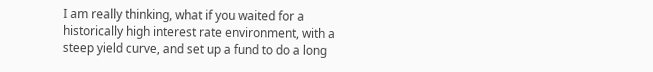I am really thinking, what if you waited for a historically high interest rate environment, with a steep yield curve, and set up a fund to do a long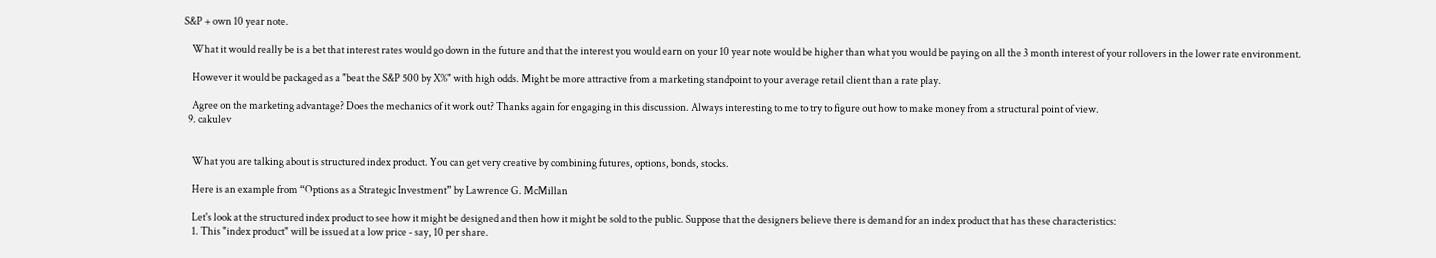S&P + own 10 year note.

    What it would really be is a bet that interest rates would go down in the future and that the interest you would earn on your 10 year note would be higher than what you would be paying on all the 3 month interest of your rollovers in the lower rate environment.

    However it would be packaged as a "beat the S&P 500 by X%" with high odds. Might be more attractive from a marketing standpoint to your average retail client than a rate play.

    Agree on the marketing advantage? Does the mechanics of it work out? Thanks again for engaging in this discussion. Always interesting to me to try to figure out how to make money from a structural point of view.
  9. cakulev


    What you are talking about is structured index product. You can get very creative by combining futures, options, bonds, stocks.

    Here is an example from “Options as a Strategic Investment” by Lawrence G. McMillan

    Let's look at the structured index product to see how it might be designed and then how it might be sold to the public. Suppose that the designers believe there is demand for an index product that has these characteristics:
    1. This "index product" will be issued at a low price - say, 10 per share.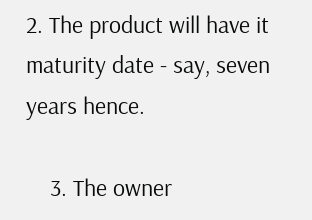2. The product will have it maturity date - say, seven years hence.

    3. The owner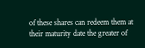of these shares can redeem them at their maturity date the greater of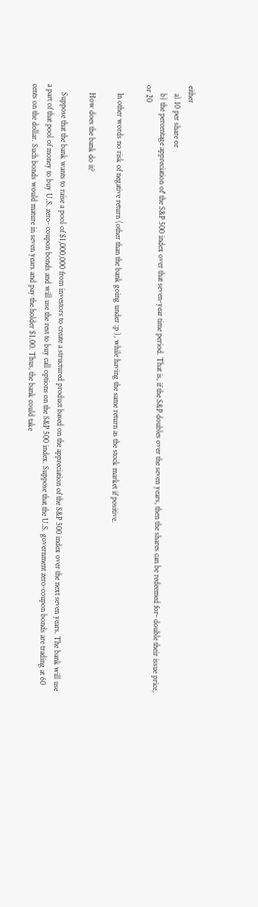either
    a) 10 per share or
    b) the percentage appreciation of' the S&P 500 index over that seven-year time period. That is, if the S&P doubles over the seven years, then the shares can be redeemed for- double their issue price, or 20

    In other words no risk of negative return (other than the bank going under :p ), while having the same return as the stock market if positive.

    How does the bank do it?

    Suppose that the bank wants to raise a pool of $1,000,000 from investors to create a structured product based on the appreciation of the S&P 500 index over the next seven years. The bank will use a part of that pool of money to buy U.S. zero- coupon bonds and will use the rest to buy call options on the S&P 500 index. Suppose that the U.S. government zero-coupon bonds are trading at 60 cents on the dollar. Such bonds would mature in seven years and pay the holder $1.00. Thus, the bank could take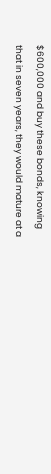$600,000 and buy these bonds, knowing that in seven years, they would mature at a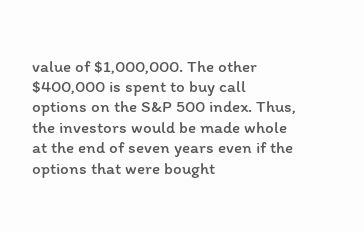value of $1,000,000. The other $400,000 is spent to buy call options on the S&P 500 index. Thus, the investors would be made whole at the end of seven years even if the options that were bought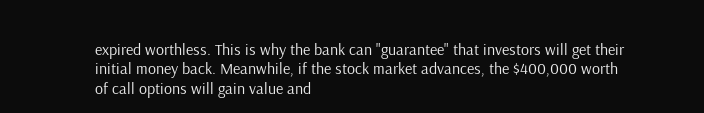expired worthless. This is why the bank can "guarantee" that investors will get their initial money back. Meanwhile, if the stock market advances, the $400,000 worth of call options will gain value and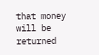that money will be returned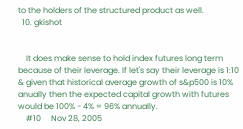to the holders of the structured product as well.
  10. gkishot


    It does make sense to hold index futures long term because of their leverage. If let's say their leverage is 1:10 & given that historical average growth of s&p500 is 10% anually then the expected capital growth with futures would be 100% - 4% = 96% annually.
    #10     Nov 28, 2005